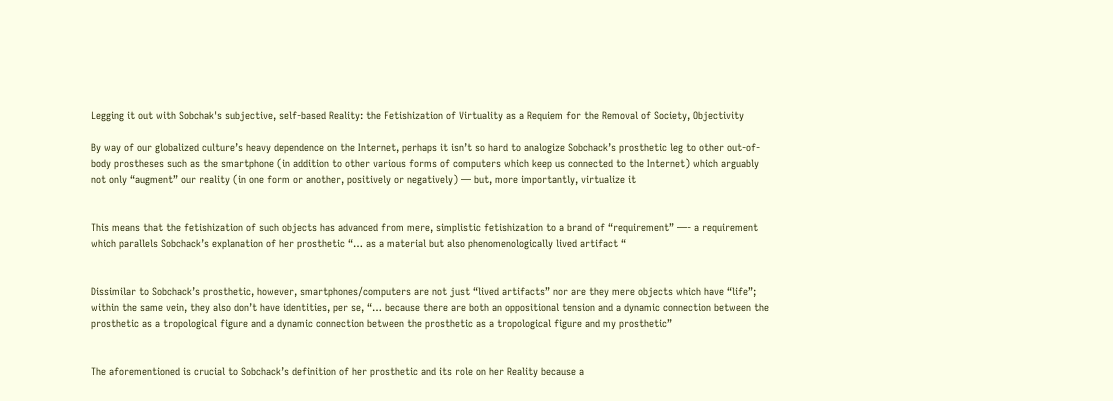Legging it out with Sobchak's subjective, self-based Reality: the Fetishization of Virtuality as a Requiem for the Removal of Society, Objectivity

By way of our globalized culture’s heavy dependence on the Internet, perhaps it isn’t so hard to analogize Sobchack’s prosthetic leg to other out-of-body prostheses such as the smartphone (in addition to other various forms of computers which keep us connected to the Internet) which arguably not only “augment” our reality (in one form or another, positively or negatively) — but, more importantly, virtualize it


This means that the fetishization of such objects has advanced from mere, simplistic fetishization to a brand of “requirement” —- a requirement which parallels Sobchack’s explanation of her prosthetic “… as a material but also phenomenologically lived artifact “


Dissimilar to Sobchack’s prosthetic, however, smartphones/computers are not just “lived artifacts” nor are they mere objects which have “life”; within the same vein, they also don’t have identities, per se, “… because there are both an oppositional tension and a dynamic connection between the prosthetic as a tropological figure and a dynamic connection between the prosthetic as a tropological figure and my prosthetic”


The aforementioned is crucial to Sobchack’s definition of her prosthetic and its role on her Reality because a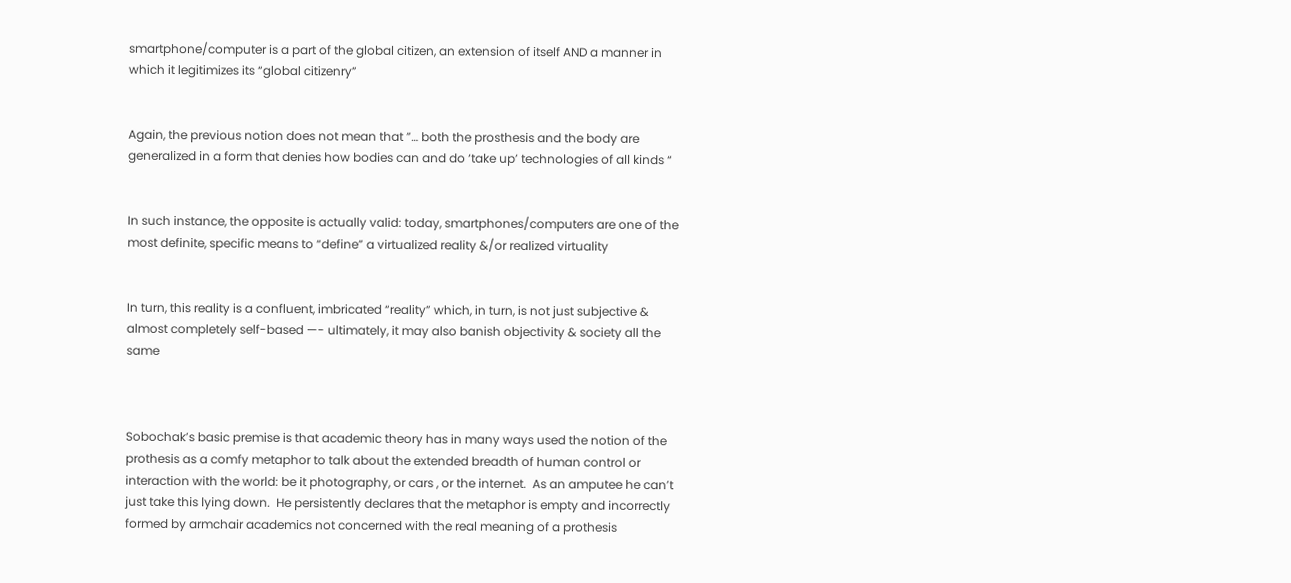smartphone/computer is a part of the global citizen, an extension of itself AND a manner in which it legitimizes its “global citizenry”


Again, the previous notion does not mean that ”… both the prosthesis and the body are generalized in a form that denies how bodies can and do ‘take up’ technologies of all kinds “


In such instance, the opposite is actually valid: today, smartphones/computers are one of the most definite, specific means to “define” a virtualized reality &/or realized virtuality


In turn, this reality is a confluent, imbricated “reality” which, in turn, is not just subjective & almost completely self-based —- ultimately, it may also banish objectivity & society all the same



Sobochak’s basic premise is that academic theory has in many ways used the notion of the prothesis as a comfy metaphor to talk about the extended breadth of human control or interaction with the world: be it photography, or cars , or the internet.  As an amputee he can’t just take this lying down.  He persistently declares that the metaphor is empty and incorrectly formed by armchair academics not concerned with the real meaning of a prothesis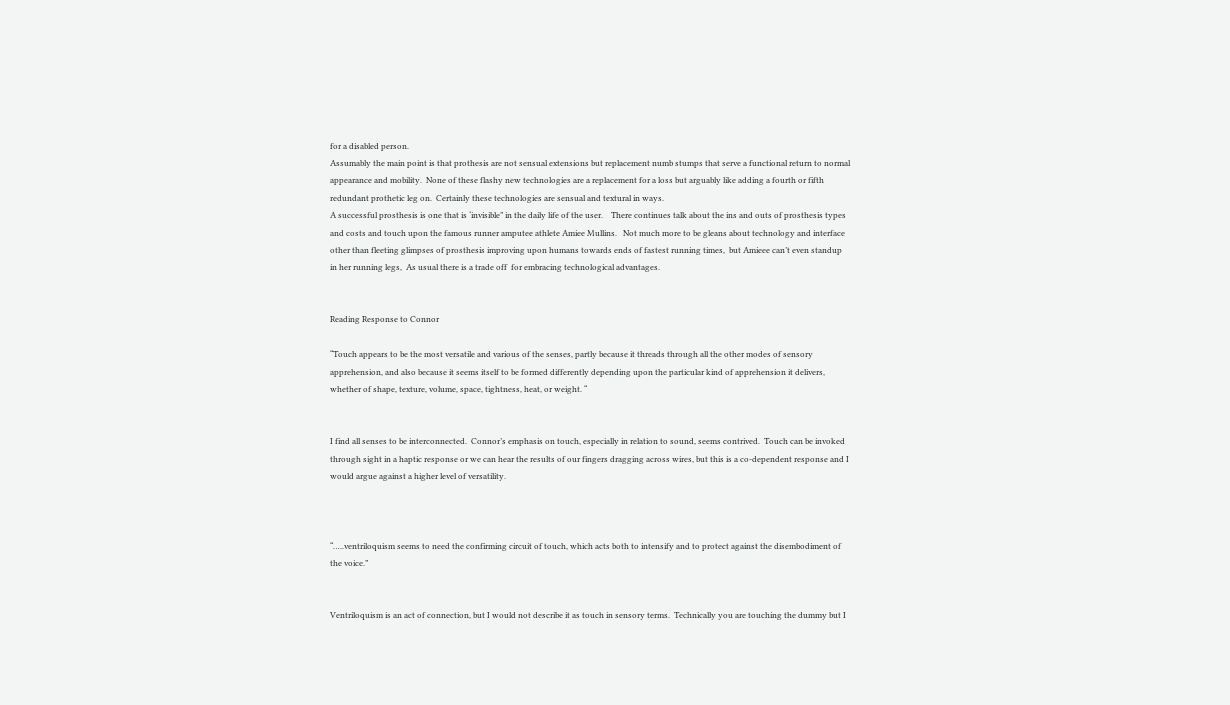for a disabled person.
Assumably the main point is that prothesis are not sensual extensions but replacement numb stumps that serve a functional return to normal appearance and mobility.  None of these flashy new technologies are a replacement for a loss but arguably like adding a fourth or fifth redundant prothetic leg on.  Certainly these technologies are sensual and textural in ways.
A successful prosthesis is one that is ‘invisible” in the daily life of the user.    There continues talk about the ins and outs of prosthesis types and costs and touch upon the famous runner amputee athlete Amiee Mullins.   Not much more to be gleans about technology and interface other than fleeting glimpses of prosthesis improving upon humans towards ends of fastest running times,  but Amieee can’t even standup in her running legs,  As usual there is a trade off  for embracing technological advantages.


Reading Response to Connor

“Touch appears to be the most versatile and various of the senses, partly because it threads through all the other modes of sensory apprehension, and also because it seems itself to be formed differently depending upon the particular kind of apprehension it delivers, whether of shape, texture, volume, space, tightness, heat, or weight. “


I find all senses to be interconnected.  Connor’s emphasis on touch, especially in relation to sound, seems contrived.  Touch can be invoked through sight in a haptic response or we can hear the results of our fingers dragging across wires, but this is a co-dependent response and I would argue against a higher level of versatility.



“…..ventriloquism seems to need the confirming circuit of touch, which acts both to intensify and to protect against the disembodiment of the voice.”


Ventriloquism is an act of connection, but I would not describe it as touch in sensory terms.  Technically you are touching the dummy but I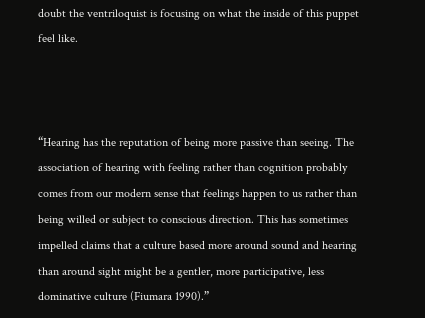doubt the ventriloquist is focusing on what the inside of this puppet feel like.



“Hearing has the reputation of being more passive than seeing. The association of hearing with feeling rather than cognition probably comes from our modern sense that feelings happen to us rather than being willed or subject to conscious direction. This has sometimes impelled claims that a culture based more around sound and hearing than around sight might be a gentler, more participative, less dominative culture (Fiumara 1990).”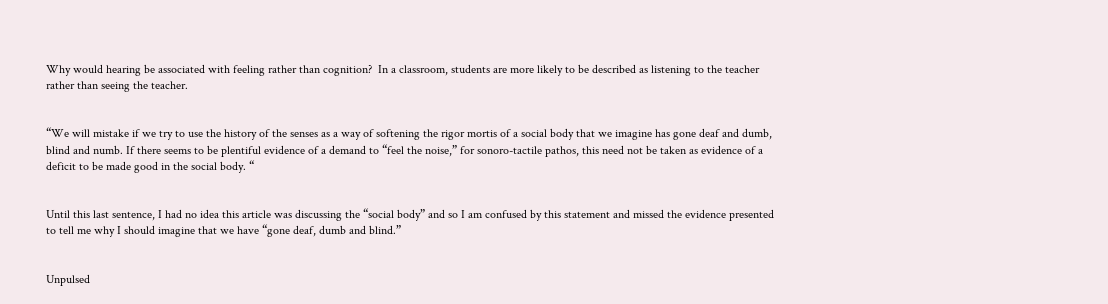Why would hearing be associated with feeling rather than cognition?  In a classroom, students are more likely to be described as listening to the teacher rather than seeing the teacher.


“We will mistake if we try to use the history of the senses as a way of softening the rigor mortis of a social body that we imagine has gone deaf and dumb, blind and numb. If there seems to be plentiful evidence of a demand to “feel the noise,” for sonoro-tactile pathos, this need not be taken as evidence of a deficit to be made good in the social body. “


Until this last sentence, I had no idea this article was discussing the “social body” and so I am confused by this statement and missed the evidence presented to tell me why I should imagine that we have “gone deaf, dumb and blind.”


Unpulsed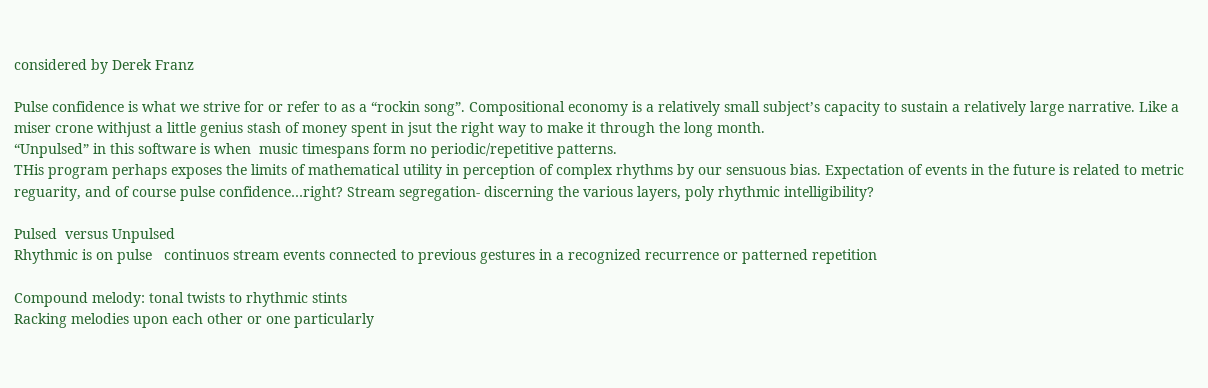considered by Derek Franz

Pulse confidence is what we strive for or refer to as a “rockin song”. Compositional economy is a relatively small subject’s capacity to sustain a relatively large narrative. Like a miser crone withjust a little genius stash of money spent in jsut the right way to make it through the long month.
“Unpulsed” in this software is when  music timespans form no periodic/repetitive patterns.
THis program perhaps exposes the limits of mathematical utility in perception of complex rhythms by our sensuous bias. Expectation of events in the future is related to metric reguarity, and of course pulse confidence…right? Stream segregation- discerning the various layers, poly rhythmic intelligibility?

Pulsed  versus Unpulsed
Rhythmic is on pulse   continuos stream events connected to previous gestures in a recognized recurrence or patterned repetition

Compound melody: tonal twists to rhythmic stints
Racking melodies upon each other or one particularly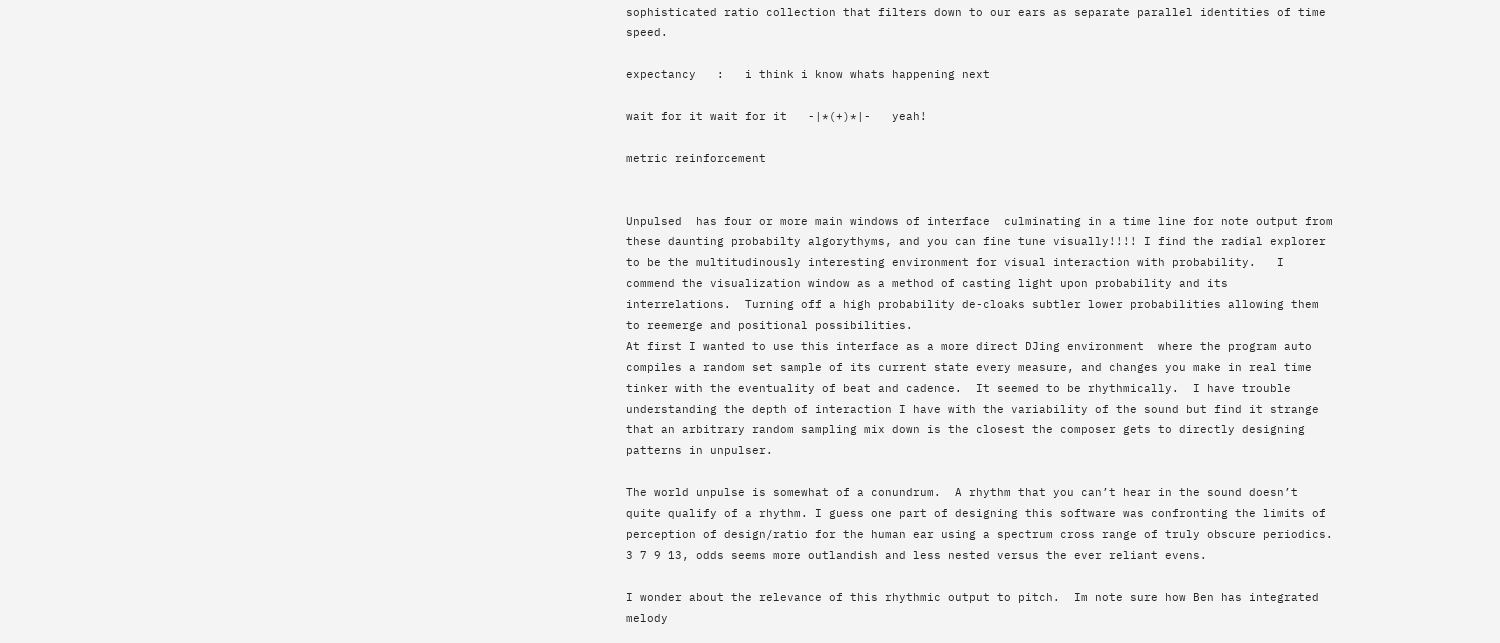sophisticated ratio collection that filters down to our ears as separate parallel identities of time speed.

expectancy   :   i think i know whats happening next

wait for it wait for it   -|*(+)*|-   yeah!

metric reinforcement


Unpulsed  has four or more main windows of interface  culminating in a time line for note output from these daunting probabilty algorythyms, and you can fine tune visually!!!! I find the radial explorer to be the multitudinously interesting environment for visual interaction with probability.   I commend the visualization window as a method of casting light upon probability and its interrelations.  Turning off a high probability de-cloaks subtler lower probabilities allowing them to reemerge and positional possibilities.
At first I wanted to use this interface as a more direct DJing environment  where the program auto compiles a random set sample of its current state every measure, and changes you make in real time tinker with the eventuality of beat and cadence.  It seemed to be rhythmically.  I have trouble understanding the depth of interaction I have with the variability of the sound but find it strange that an arbitrary random sampling mix down is the closest the composer gets to directly designing patterns in unpulser.

The world unpulse is somewhat of a conundrum.  A rhythm that you can’t hear in the sound doesn’t quite qualify of a rhythm. I guess one part of designing this software was confronting the limits of perception of design/ratio for the human ear using a spectrum cross range of truly obscure periodics.   3 7 9 13, odds seems more outlandish and less nested versus the ever reliant evens.

I wonder about the relevance of this rhythmic output to pitch.  Im note sure how Ben has integrated melody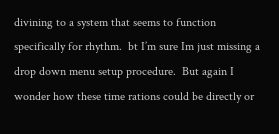divining to a system that seems to function specifically for rhythm.  bt I’m sure Im just missing a drop down menu setup procedure.  But again I wonder how these time rations could be directly or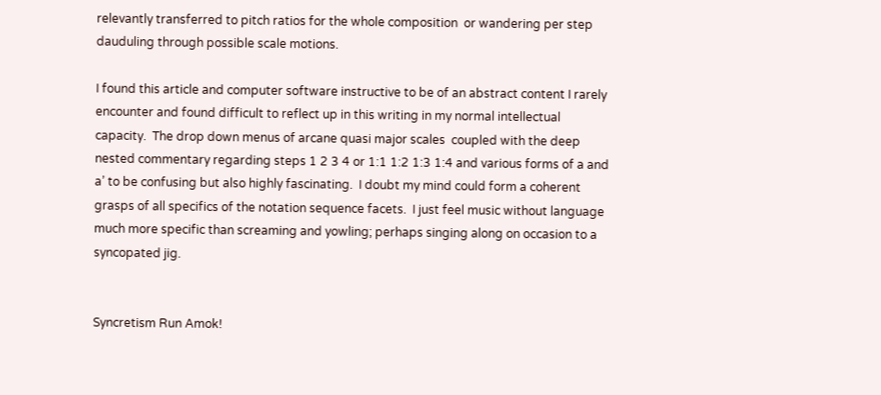relevantly transferred to pitch ratios for the whole composition  or wandering per step dauduling through possible scale motions.

I found this article and computer software instructive to be of an abstract content I rarely encounter and found difficult to reflect up in this writing in my normal intellectual capacity.  The drop down menus of arcane quasi major scales  coupled with the deep nested commentary regarding steps 1 2 3 4 or 1:1 1:2 1:3 1:4 and various forms of a and a’ to be confusing but also highly fascinating.  I doubt my mind could form a coherent grasps of all specifics of the notation sequence facets.  I just feel music without language much more specific than screaming and yowling; perhaps singing along on occasion to a syncopated jig.


Syncretism Run Amok!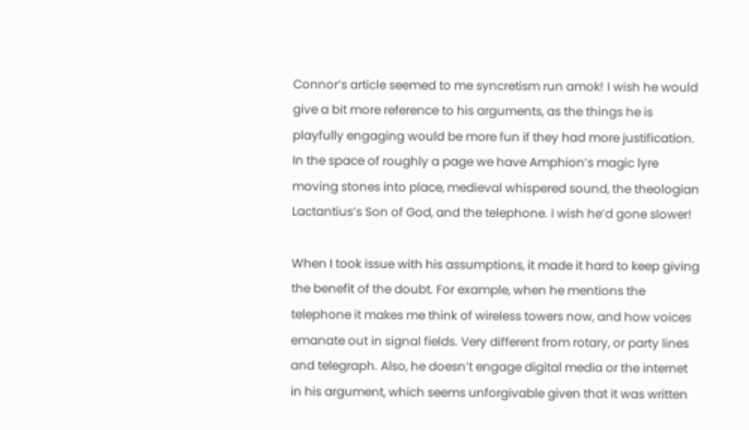Connor’s article seemed to me syncretism run amok! I wish he would give a bit more reference to his arguments, as the things he is playfully engaging would be more fun if they had more justification. In the space of roughly a page we have Amphion’s magic lyre moving stones into place, medieval whispered sound, the theologian Lactantius’s Son of God, and the telephone. I wish he’d gone slower!

When I took issue with his assumptions, it made it hard to keep giving the benefit of the doubt. For example, when he mentions the telephone it makes me think of wireless towers now, and how voices emanate out in signal fields. Very different from rotary, or party lines and telegraph. Also, he doesn’t engage digital media or the internet in his argument, which seems unforgivable given that it was written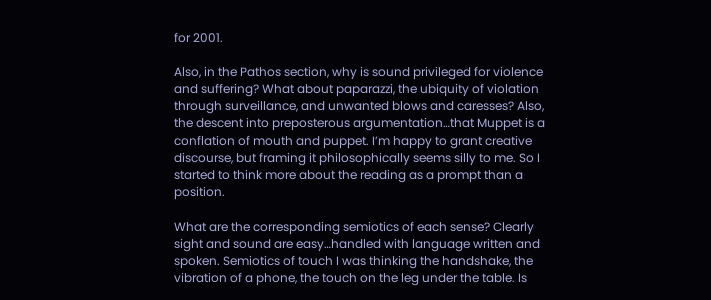for 2001.

Also, in the Pathos section, why is sound privileged for violence and suffering? What about paparazzi, the ubiquity of violation through surveillance, and unwanted blows and caresses? Also, the descent into preposterous argumentation…that Muppet is a conflation of mouth and puppet. I’m happy to grant creative discourse, but framing it philosophically seems silly to me. So I started to think more about the reading as a prompt than a position.

What are the corresponding semiotics of each sense? Clearly sight and sound are easy…handled with language written and spoken. Semiotics of touch I was thinking the handshake, the vibration of a phone, the touch on the leg under the table. Is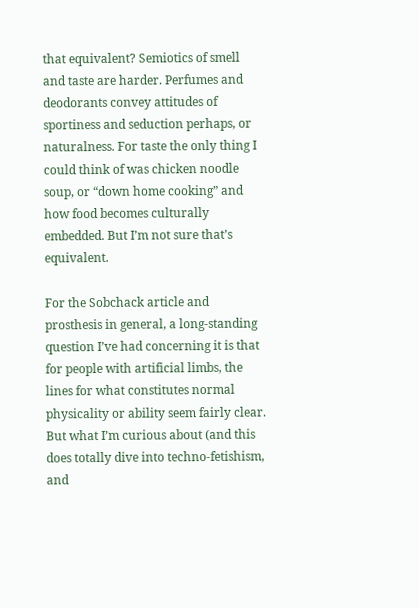that equivalent? Semiotics of smell and taste are harder. Perfumes and deodorants convey attitudes of sportiness and seduction perhaps, or naturalness. For taste the only thing I could think of was chicken noodle soup, or “down home cooking” and how food becomes culturally embedded. But I’m not sure that’s equivalent.

For the Sobchack article and prosthesis in general, a long-standing question I’ve had concerning it is that for people with artificial limbs, the lines for what constitutes normal physicality or ability seem fairly clear. But what I’m curious about (and this does totally dive into techno-fetishism, and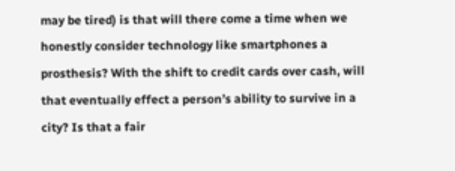may be tired) is that will there come a time when we honestly consider technology like smartphones a prosthesis? With the shift to credit cards over cash, will that eventually effect a person’s ability to survive in a city? Is that a fair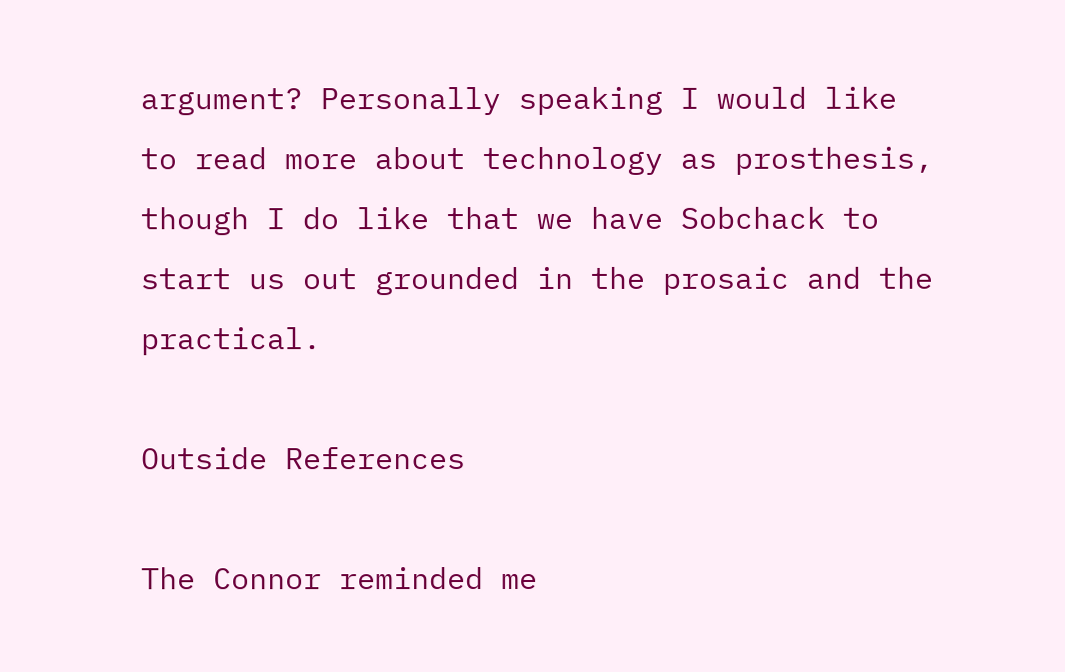argument? Personally speaking I would like to read more about technology as prosthesis, though I do like that we have Sobchack to start us out grounded in the prosaic and the practical.

Outside References

The Connor reminded me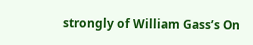strongly of William Gass’s On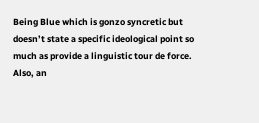Being Blue which is gonzo syncretic but doesn’t state a specific ideological point so much as provide a linguistic tour de force. Also, an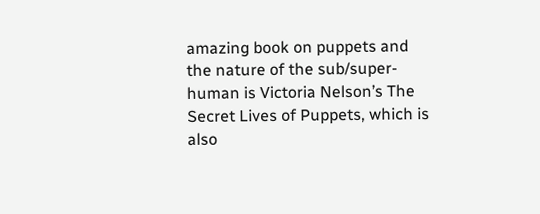amazing book on puppets and the nature of the sub/super-human is Victoria Nelson’s The Secret Lives of Puppets, which is also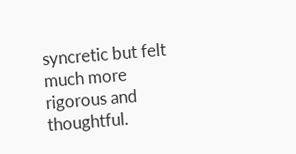syncretic but felt much more rigorous and thoughtful.